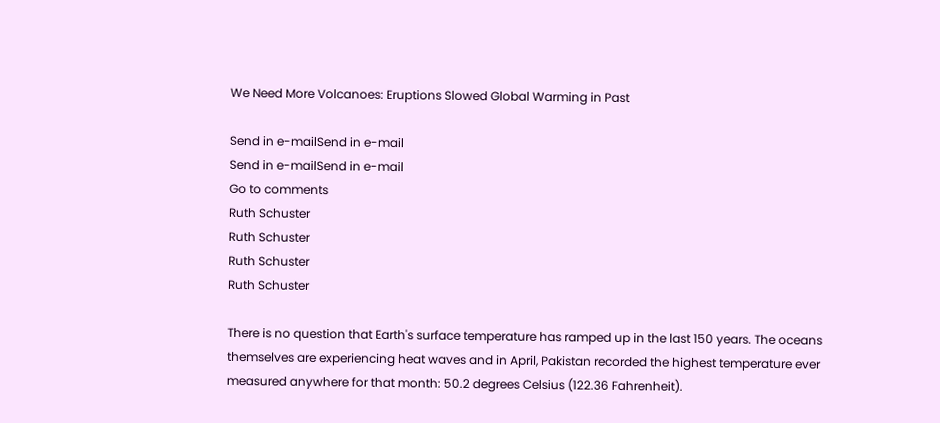We Need More Volcanoes: Eruptions Slowed Global Warming in Past

Send in e-mailSend in e-mail
Send in e-mailSend in e-mail
Go to comments
Ruth Schuster
Ruth Schuster
Ruth Schuster
Ruth Schuster

There is no question that Earth's surface temperature has ramped up in the last 150 years. The oceans themselves are experiencing heat waves and in April, Pakistan recorded the highest temperature ever measured anywhere for that month: 50.2 degrees Celsius (122.36 Fahrenheit).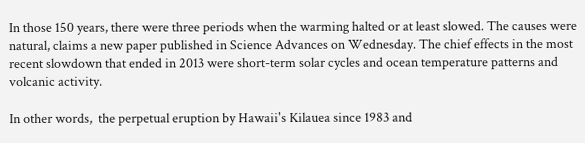In those 150 years, there were three periods when the warming halted or at least slowed. The causes were natural, claims a new paper published in Science Advances on Wednesday. The chief effects in the most recent slowdown that ended in 2013 were short-term solar cycles and ocean temperature patterns and volcanic activity.

In other words,  the perpetual eruption by Hawaii's Kilauea since 1983 and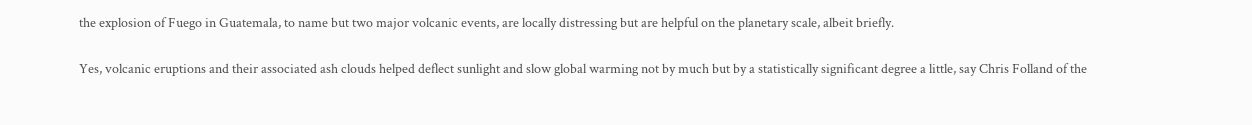the explosion of Fuego in Guatemala, to name but two major volcanic events, are locally distressing but are helpful on the planetary scale, albeit briefly.

Yes, volcanic eruptions and their associated ash clouds helped deflect sunlight and slow global warming not by much but by a statistically significant degree a little, say Chris Folland of the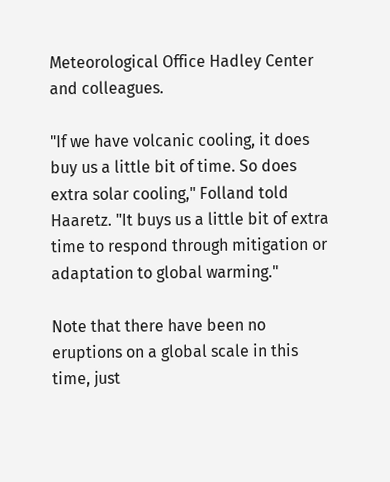Meteorological Office Hadley Center and colleagues.

"If we have volcanic cooling, it does buy us a little bit of time. So does extra solar cooling," Folland told Haaretz. "It buys us a little bit of extra time to respond through mitigation or adaptation to global warming."

Note that there have been no eruptions on a global scale in this time, just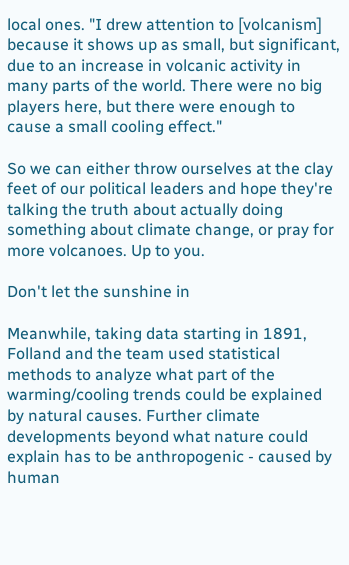local ones. "I drew attention to [volcanism] because it shows up as small, but significant, due to an increase in volcanic activity in many parts of the world. There were no big players here, but there were enough to cause a small cooling effect."

So we can either throw ourselves at the clay feet of our political leaders and hope they're talking the truth about actually doing something about climate change, or pray for more volcanoes. Up to you.

Don't let the sunshine in

Meanwhile, taking data starting in 1891, Folland and the team used statistical methods to analyze what part of the warming/cooling trends could be explained by natural causes. Further climate developments beyond what nature could explain has to be anthropogenic - caused by human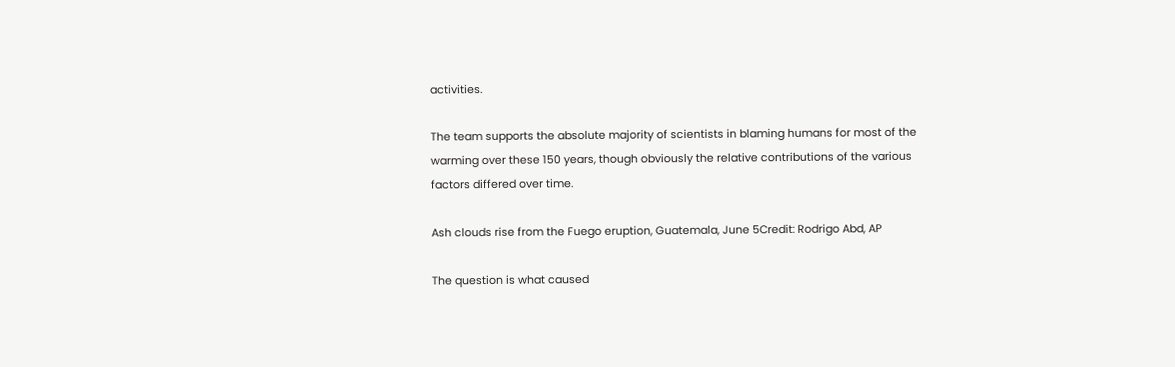activities.

The team supports the absolute majority of scientists in blaming humans for most of the warming over these 150 years, though obviously the relative contributions of the various factors differed over time.

Ash clouds rise from the Fuego eruption, Guatemala, June 5Credit: Rodrigo Abd, AP

The question is what caused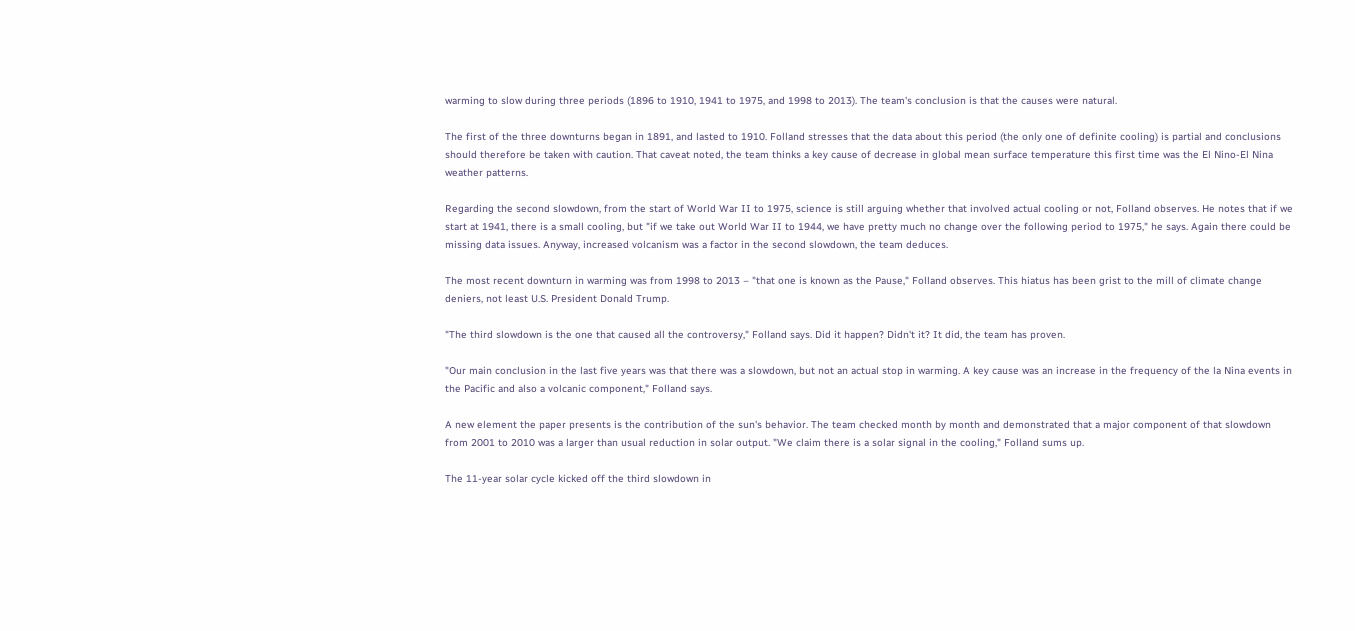warming to slow during three periods (1896 to 1910, 1941 to 1975, and 1998 to 2013). The team's conclusion is that the causes were natural.

The first of the three downturns began in 1891, and lasted to 1910. Folland stresses that the data about this period (the only one of definite cooling) is partial and conclusions should therefore be taken with caution. That caveat noted, the team thinks a key cause of decrease in global mean surface temperature this first time was the El Nino-El Nina weather patterns.

Regarding the second slowdown, from the start of World War II to 1975, science is still arguing whether that involved actual cooling or not, Folland observes. He notes that if we start at 1941, there is a small cooling, but "if we take out World War II to 1944, we have pretty much no change over the following period to 1975," he says. Again there could be missing data issues. Anyway, increased volcanism was a factor in the second slowdown, the team deduces.

The most recent downturn in warming was from 1998 to 2013 – "that one is known as the Pause," Folland observes. This hiatus has been grist to the mill of climate change deniers, not least U.S. President Donald Trump.

"The third slowdown is the one that caused all the controversy," Folland says. Did it happen? Didn't it? It did, the team has proven.

"Our main conclusion in the last five years was that there was a slowdown, but not an actual stop in warming. A key cause was an increase in the frequency of the la Nina events in the Pacific and also a volcanic component," Folland says.

A new element the paper presents is the contribution of the sun's behavior. The team checked month by month and demonstrated that a major component of that slowdown from 2001 to 2010 was a larger than usual reduction in solar output. "We claim there is a solar signal in the cooling," Folland sums up.

The 11-year solar cycle kicked off the third slowdown in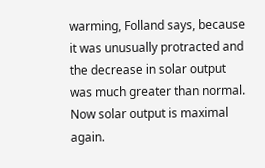warming, Folland says, because it was unusually protracted and the decrease in solar output was much greater than normal. Now solar output is maximal again.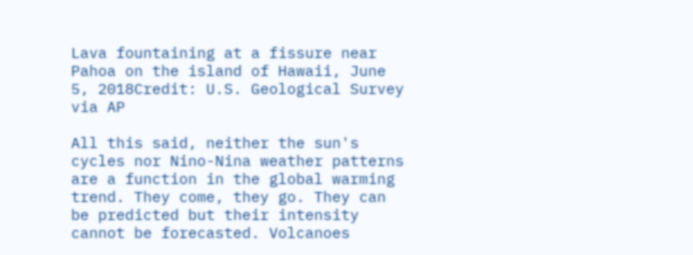Lava fountaining at a fissure near Pahoa on the island of Hawaii, June 5, 2018Credit: U.S. Geological Survey via AP

All this said, neither the sun's cycles nor Nino-Nina weather patterns are a function in the global warming trend. They come, they go. They can be predicted but their intensity cannot be forecasted. Volcanoes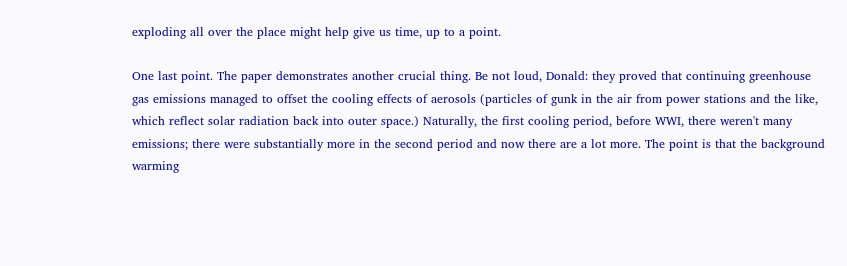exploding all over the place might help give us time, up to a point.

One last point. The paper demonstrates another crucial thing. Be not loud, Donald: they proved that continuing greenhouse gas emissions managed to offset the cooling effects of aerosols (particles of gunk in the air from power stations and the like, which reflect solar radiation back into outer space.) Naturally, the first cooling period, before WWI, there weren't many emissions; there were substantially more in the second period and now there are a lot more. The point is that the background warming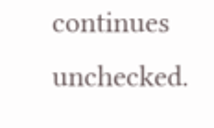continues unchecked.